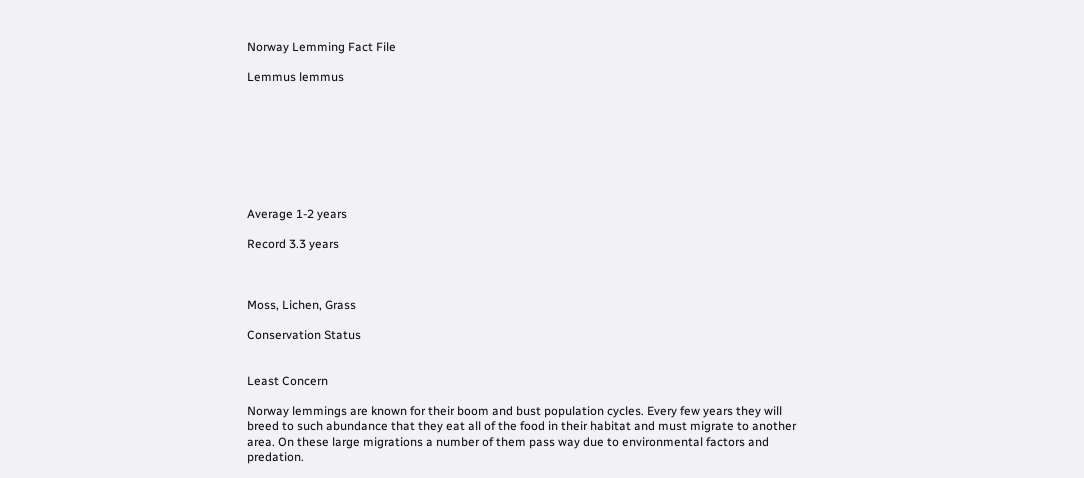Norway Lemming Fact File

Lemmus lemmus








Average 1-2 years

Record 3.3 years



Moss, Lichen, Grass

Conservation Status


Least Concern

Norway lemmings are known for their boom and bust population cycles. Every few years they will breed to such abundance that they eat all of the food in their habitat and must migrate to another area. On these large migrations a number of them pass way due to environmental factors and predation.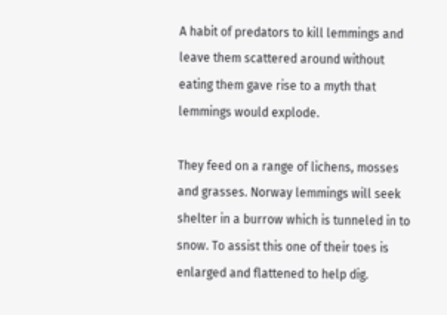A habit of predators to kill lemmings and leave them scattered around without eating them gave rise to a myth that lemmings would explode.

They feed on a range of lichens, mosses and grasses. Norway lemmings will seek shelter in a burrow which is tunneled in to snow. To assist this one of their toes is enlarged and flattened to help dig.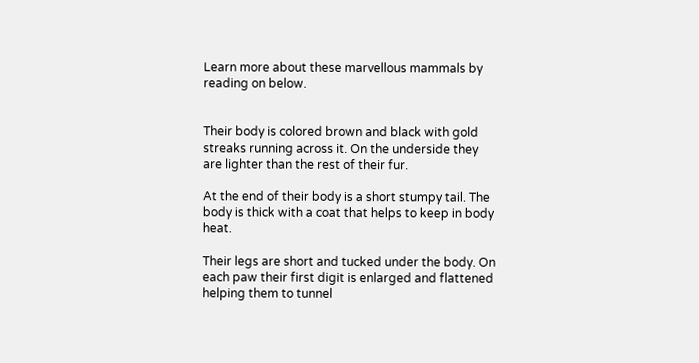Learn more about these marvellous mammals by reading on below.


Their body is colored brown and black with gold streaks running across it. On the underside they are lighter than the rest of their fur.

At the end of their body is a short stumpy tail. The body is thick with a coat that helps to keep in body heat.

Their legs are short and tucked under the body. On each paw their first digit is enlarged and flattened helping them to tunnel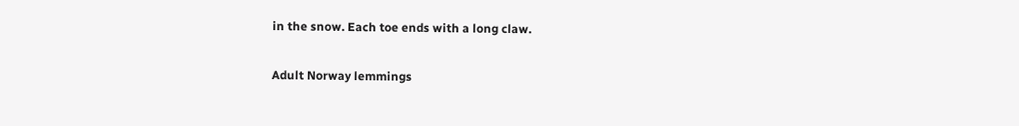in the snow. Each toe ends with a long claw.

Adult Norway lemmings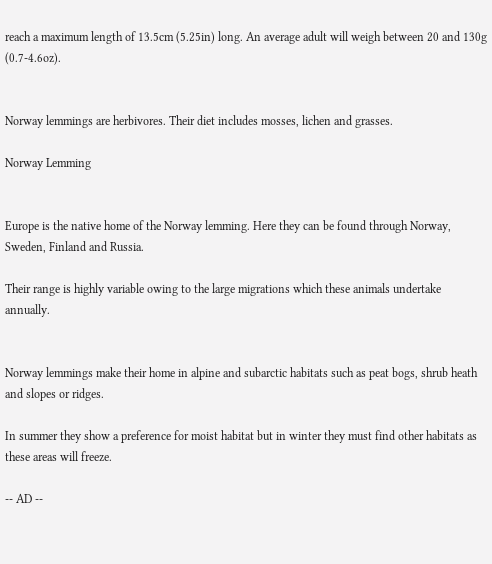reach a maximum length of 13.5cm (5.25in) long. An average adult will weigh between 20 and 130g (0.7-4.6oz).


Norway lemmings are herbivores. Their diet includes mosses, lichen and grasses.

Norway Lemming


Europe is the native home of the Norway lemming. Here they can be found through Norway, Sweden, Finland and Russia.

Their range is highly variable owing to the large migrations which these animals undertake annually.


Norway lemmings make their home in alpine and subarctic habitats such as peat bogs, shrub heath and slopes or ridges.

In summer they show a preference for moist habitat but in winter they must find other habitats as these areas will freeze.

-- AD --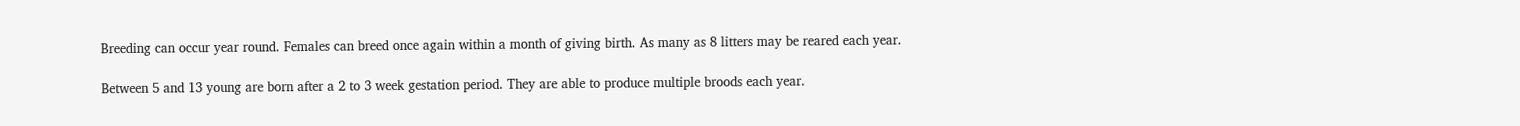Breeding can occur year round. Females can breed once again within a month of giving birth. As many as 8 litters may be reared each year.

Between 5 and 13 young are born after a 2 to 3 week gestation period. They are able to produce multiple broods each year.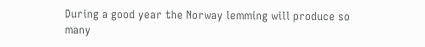During a good year the Norway lemming will produce so many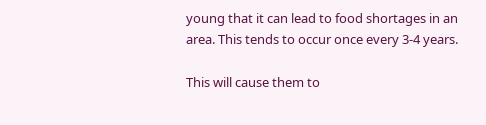young that it can lead to food shortages in an area. This tends to occur once every 3-4 years.

This will cause them to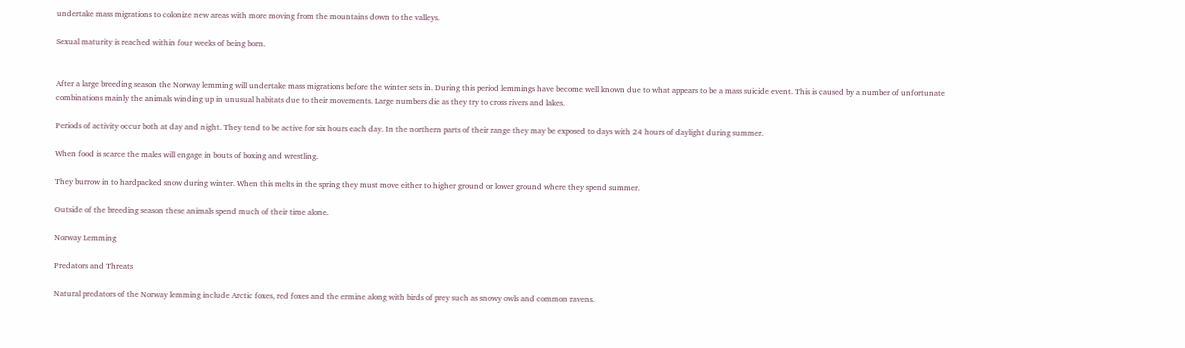undertake mass migrations to colonize new areas with more moving from the mountains down to the valleys.

Sexual maturity is reached within four weeks of being born.


After a large breeding season the Norway lemming will undertake mass migrations before the winter sets in. During this period lemmings have become well known due to what appears to be a mass suicide event. This is caused by a number of unfortunate combinations mainly the animals winding up in unusual habitats due to their movements. Large numbers die as they try to cross rivers and lakes.

Periods of activity occur both at day and night. They tend to be active for six hours each day. In the northern parts of their range they may be exposed to days with 24 hours of daylight during summer.

When food is scarce the males will engage in bouts of boxing and wrestling.

They burrow in to hardpacked snow during winter. When this melts in the spring they must move either to higher ground or lower ground where they spend summer.

Outside of the breeding season these animals spend much of their time alone.

Norway Lemming

Predators and Threats

Natural predators of the Norway lemming include Arctic foxes, red foxes and the ermine along with birds of prey such as snowy owls and common ravens.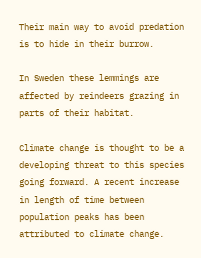Their main way to avoid predation is to hide in their burrow.

In Sweden these lemmings are affected by reindeers grazing in parts of their habitat.

Climate change is thought to be a developing threat to this species going forward. A recent increase in length of time between population peaks has been attributed to climate change.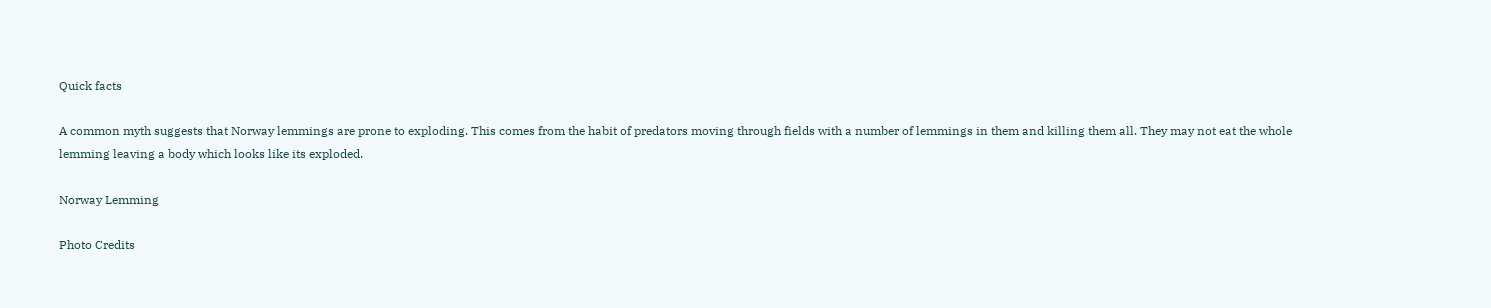Quick facts

A common myth suggests that Norway lemmings are prone to exploding. This comes from the habit of predators moving through fields with a number of lemmings in them and killing them all. They may not eat the whole lemming leaving a body which looks like its exploded.

Norway Lemming

Photo Credits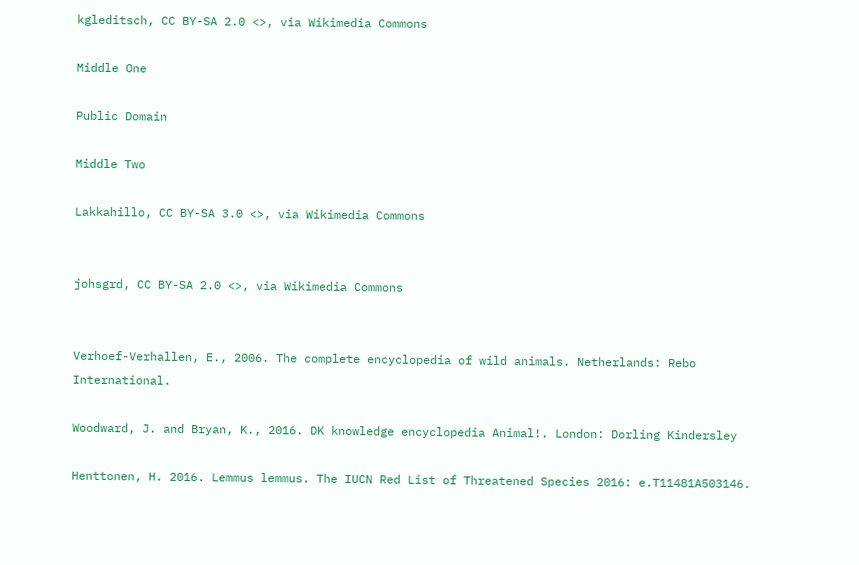kgleditsch, CC BY-SA 2.0 <>, via Wikimedia Commons

Middle One

Public Domain

Middle Two

Lakkahillo, CC BY-SA 3.0 <>, via Wikimedia Commons


johsgrd, CC BY-SA 2.0 <>, via Wikimedia Commons


Verhoef-Verhallen, E., 2006. The complete encyclopedia of wild animals. Netherlands: Rebo International.

Woodward, J. and Bryan, K., 2016. DK knowledge encyclopedia Animal!. London: Dorling Kindersley

Henttonen, H. 2016. Lemmus lemmus. The IUCN Red List of Threatened Species 2016: e.T11481A503146.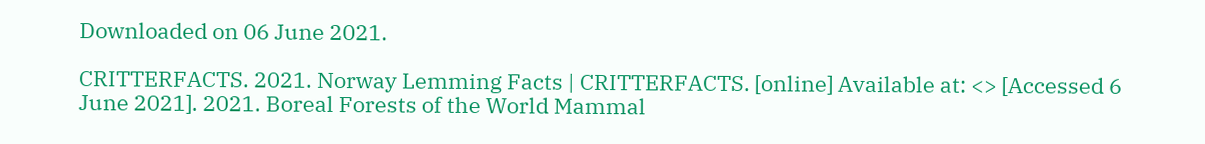Downloaded on 06 June 2021.

CRITTERFACTS. 2021. Norway Lemming Facts | CRITTERFACTS. [online] Available at: <> [Accessed 6 June 2021]. 2021. Boreal Forests of the World Mammal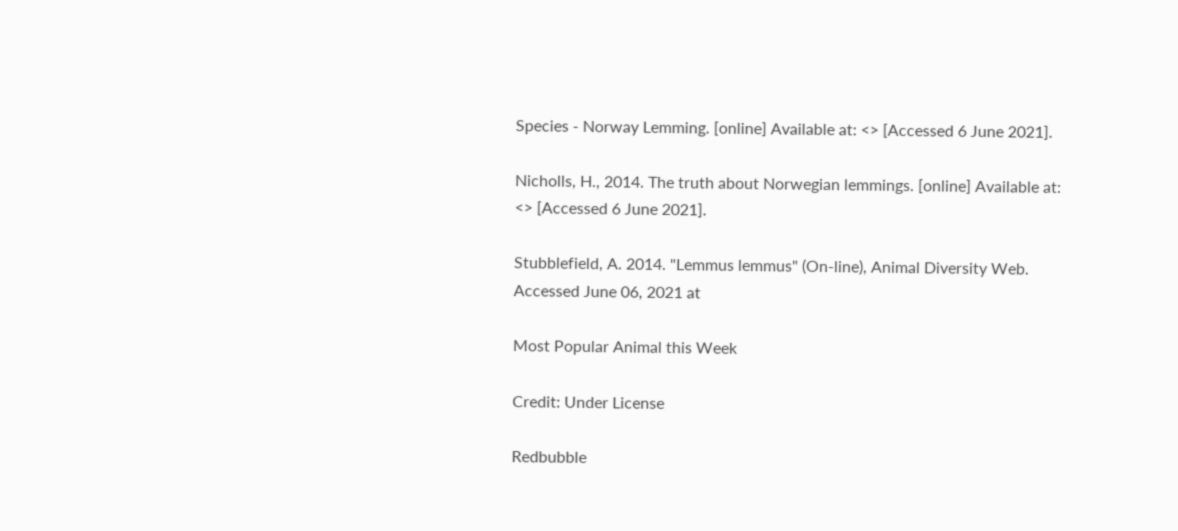Species - Norway Lemming. [online] Available at: <> [Accessed 6 June 2021].

Nicholls, H., 2014. The truth about Norwegian lemmings. [online] Available at: <> [Accessed 6 June 2021].

Stubblefield, A. 2014. "Lemmus lemmus" (On-line), Animal Diversity Web. Accessed June 06, 2021 at

Most Popular Animal this Week

Credit: Under License

Redbubble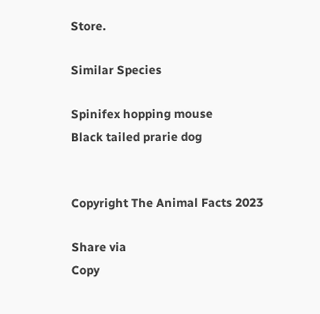Store.

Similar Species

Spinifex hopping mouse
Black tailed prarie dog


Copyright The Animal Facts 2023

Share via
Copy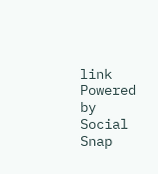link
Powered by Social Snap